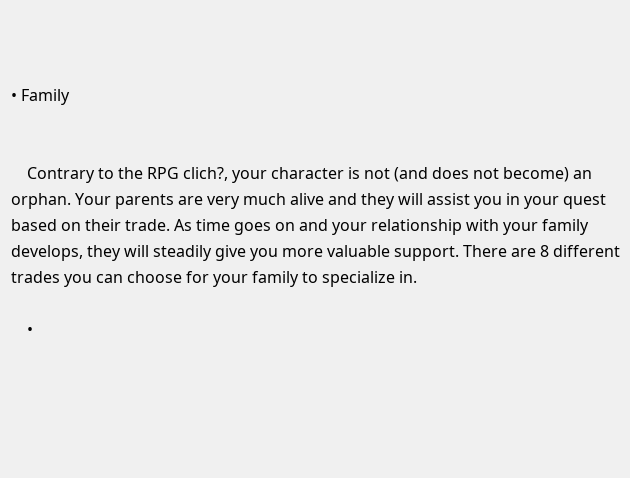• Family


    Contrary to the RPG clich?, your character is not (and does not become) an orphan. Your parents are very much alive and they will assist you in your quest based on their trade. As time goes on and your relationship with your family develops, they will steadily give you more valuable support. There are 8 different trades you can choose for your family to specialize in.

    •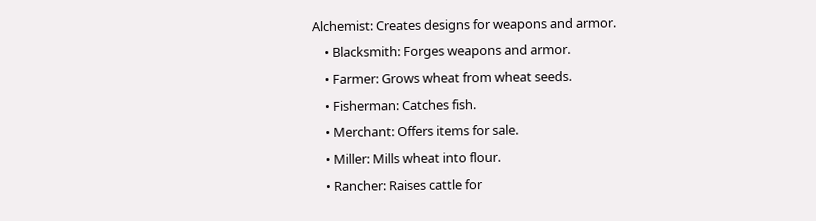Alchemist: Creates designs for weapons and armor.
    • Blacksmith: Forges weapons and armor.
    • Farmer: Grows wheat from wheat seeds.
    • Fisherman: Catches fish.
    • Merchant: Offers items for sale.
    • Miller: Mills wheat into flour.
    • Rancher: Raises cattle for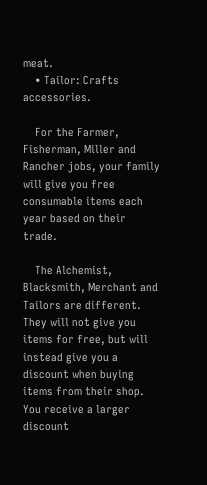meat.
    • Tailor: Crafts accessories.

    For the Farmer, Fisherman, Miller and Rancher jobs, your family will give you free consumable items each year based on their trade.

    The Alchemist, Blacksmith, Merchant and Tailors are different. They will not give you items for free, but will instead give you a discount when buying items from their shop. You receive a larger discount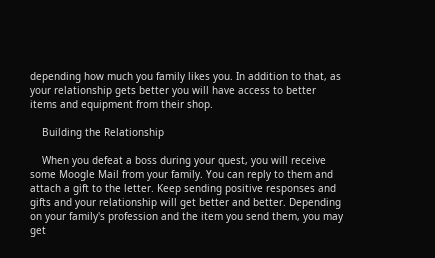depending how much you family likes you. In addition to that, as your relationship gets better you will have access to better items and equipment from their shop.

    Building the Relationship

    When you defeat a boss during your quest, you will receive some Moogle Mail from your family. You can reply to them and attach a gift to the letter. Keep sending positive responses and gifts and your relationship will get better and better. Depending on your family's profession and the item you send them, you may get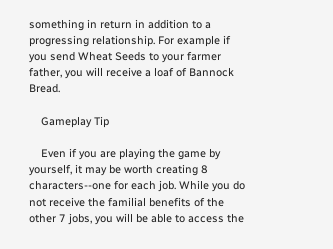something in return in addition to a progressing relationship. For example if you send Wheat Seeds to your farmer father, you will receive a loaf of Bannock Bread.

    Gameplay Tip

    Even if you are playing the game by yourself, it may be worth creating 8 characters--one for each job. While you do not receive the familial benefits of the other 7 jobs, you will be able to access the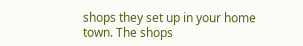shops they set up in your home town. The shops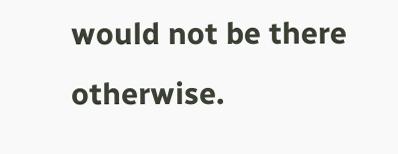would not be there otherwise.